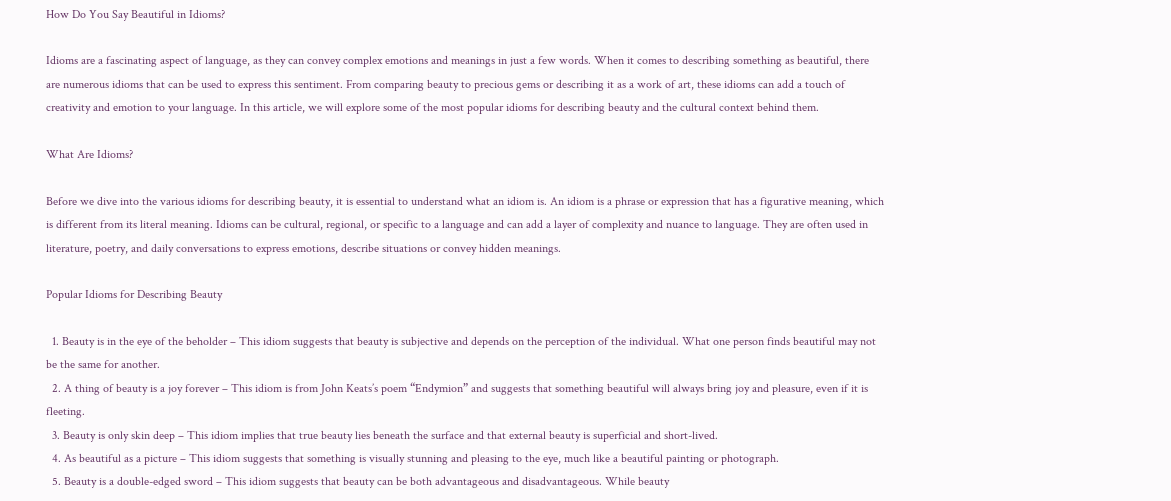How Do You Say Beautiful in Idioms?

Idioms are a fascinating aspect of language, as they can convey complex emotions and meanings in just a few words. When it comes to describing something as beautiful, there are numerous idioms that can be used to express this sentiment. From comparing beauty to precious gems or describing it as a work of art, these idioms can add a touch of creativity and emotion to your language. In this article, we will explore some of the most popular idioms for describing beauty and the cultural context behind them.

What Are Idioms?

Before we dive into the various idioms for describing beauty, it is essential to understand what an idiom is. An idiom is a phrase or expression that has a figurative meaning, which is different from its literal meaning. Idioms can be cultural, regional, or specific to a language and can add a layer of complexity and nuance to language. They are often used in literature, poetry, and daily conversations to express emotions, describe situations or convey hidden meanings.

Popular Idioms for Describing Beauty

  1. Beauty is in the eye of the beholder – This idiom suggests that beauty is subjective and depends on the perception of the individual. What one person finds beautiful may not be the same for another.
  2. A thing of beauty is a joy forever – This idiom is from John Keats’s poem “Endymion” and suggests that something beautiful will always bring joy and pleasure, even if it is fleeting.
  3. Beauty is only skin deep – This idiom implies that true beauty lies beneath the surface and that external beauty is superficial and short-lived.
  4. As beautiful as a picture – This idiom suggests that something is visually stunning and pleasing to the eye, much like a beautiful painting or photograph.
  5. Beauty is a double-edged sword – This idiom suggests that beauty can be both advantageous and disadvantageous. While beauty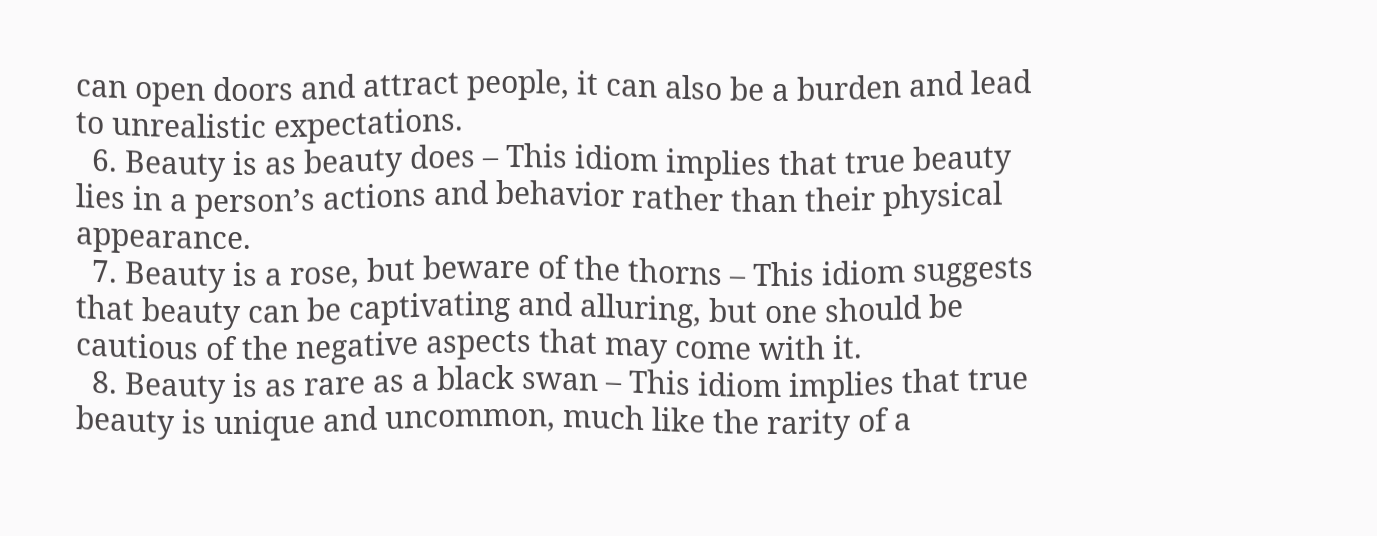can open doors and attract people, it can also be a burden and lead to unrealistic expectations.
  6. Beauty is as beauty does – This idiom implies that true beauty lies in a person’s actions and behavior rather than their physical appearance.
  7. Beauty is a rose, but beware of the thorns – This idiom suggests that beauty can be captivating and alluring, but one should be cautious of the negative aspects that may come with it.
  8. Beauty is as rare as a black swan – This idiom implies that true beauty is unique and uncommon, much like the rarity of a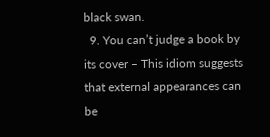black swan.
  9. You can’t judge a book by its cover – This idiom suggests that external appearances can be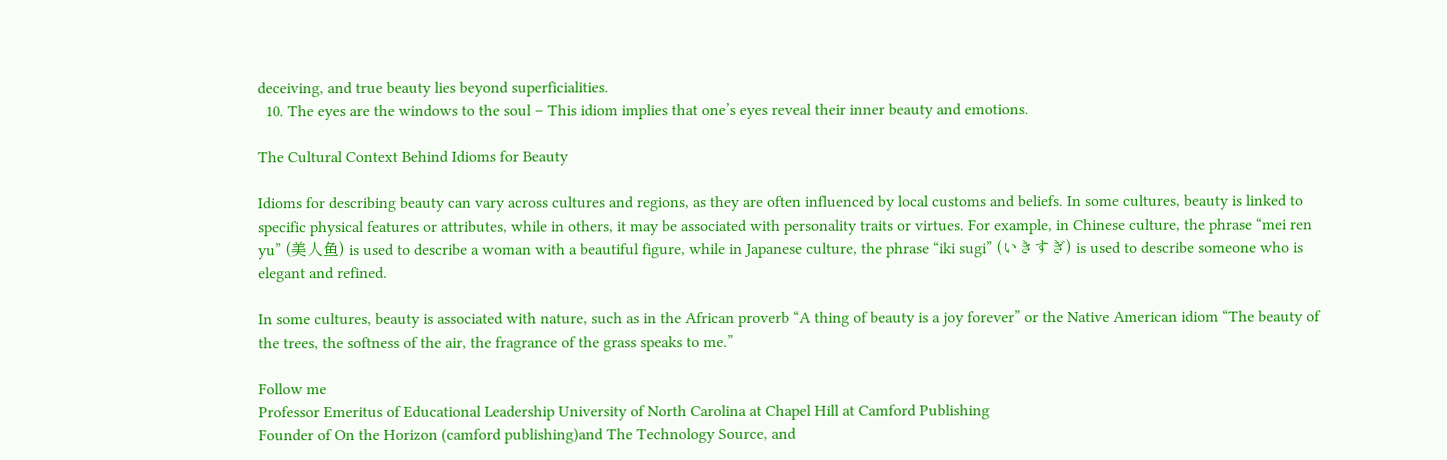deceiving, and true beauty lies beyond superficialities.
  10. The eyes are the windows to the soul – This idiom implies that one’s eyes reveal their inner beauty and emotions.

The Cultural Context Behind Idioms for Beauty

Idioms for describing beauty can vary across cultures and regions, as they are often influenced by local customs and beliefs. In some cultures, beauty is linked to specific physical features or attributes, while in others, it may be associated with personality traits or virtues. For example, in Chinese culture, the phrase “mei ren yu” (美人鱼) is used to describe a woman with a beautiful figure, while in Japanese culture, the phrase “iki sugi” (いきすぎ) is used to describe someone who is elegant and refined.

In some cultures, beauty is associated with nature, such as in the African proverb “A thing of beauty is a joy forever” or the Native American idiom “The beauty of the trees, the softness of the air, the fragrance of the grass speaks to me.”

Follow me
Professor Emeritus of Educational Leadership University of North Carolina at Chapel Hill at Camford Publishing
Founder of On the Horizon (camford publishing)and The Technology Source, and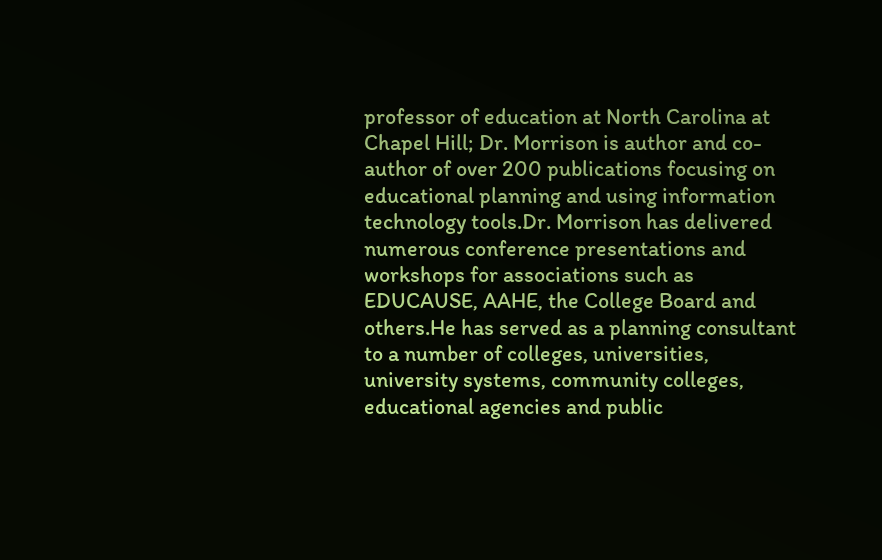professor of education at North Carolina at Chapel Hill; Dr. Morrison is author and co-author of over 200 publications focusing on educational planning and using information technology tools.Dr. Morrison has delivered numerous conference presentations and workshops for associations such as EDUCAUSE, AAHE, the College Board and others.He has served as a planning consultant to a number of colleges, universities, university systems, community colleges, educational agencies and public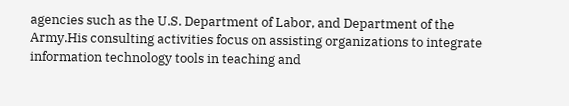agencies such as the U.S. Department of Labor, and Department of the Army.His consulting activities focus on assisting organizations to integrate information technology tools in teaching and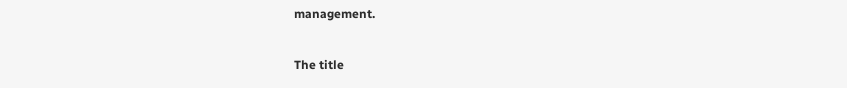management.

The title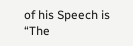of his Speech is “The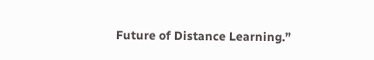Future of Distance Learning.”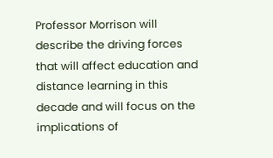Professor Morrison will describe the driving forces that will affect education and distance learning in this decade and will focus on the implications of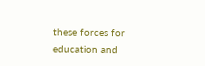these forces for education and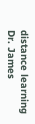distance learning
Dr. James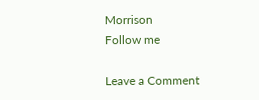Morrison
Follow me

Leave a Comment